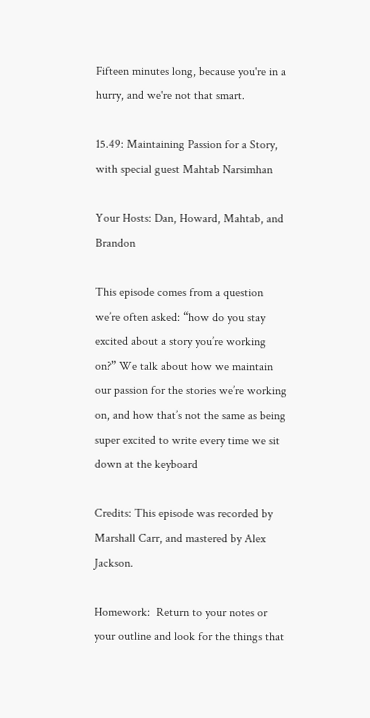Fifteen minutes long, because you're in a hurry, and we're not that smart.

15.49: Maintaining Passion for a Story, with special guest Mahtab Narsimhan

Your Hosts: Dan, Howard, Mahtab, and Brandon

This episode comes from a question we’re often asked: “how do you stay excited about a story you’re working on?” We talk about how we maintain our passion for the stories we’re working on, and how that’s not the same as being super excited to write every time we sit down at the keyboard

Credits: This episode was recorded by Marshall Carr, and mastered by Alex Jackson.

Homework:  Return to your notes or your outline and look for the things that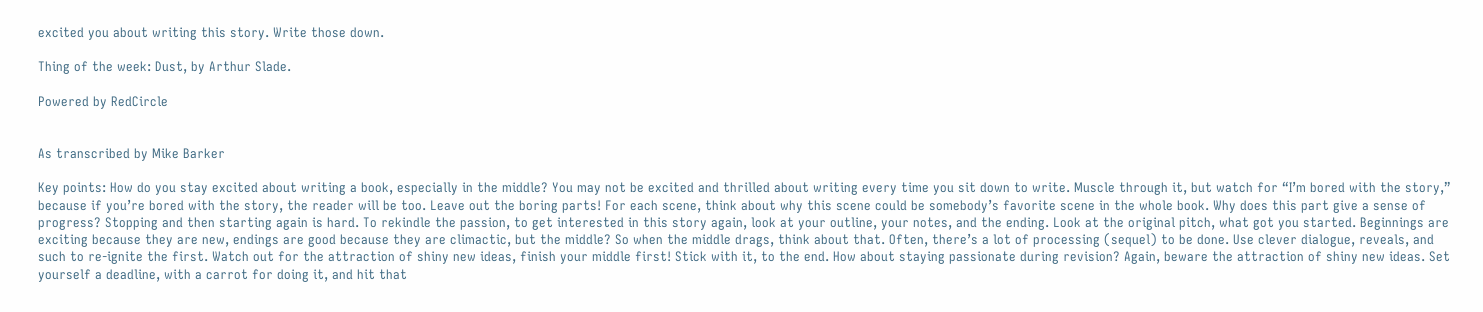excited you about writing this story. Write those down.

Thing of the week: Dust, by Arthur Slade.

Powered by RedCircle


As transcribed by Mike Barker

Key points: How do you stay excited about writing a book, especially in the middle? You may not be excited and thrilled about writing every time you sit down to write. Muscle through it, but watch for “I’m bored with the story,” because if you’re bored with the story, the reader will be too. Leave out the boring parts! For each scene, think about why this scene could be somebody’s favorite scene in the whole book. Why does this part give a sense of progress? Stopping and then starting again is hard. To rekindle the passion, to get interested in this story again, look at your outline, your notes, and the ending. Look at the original pitch, what got you started. Beginnings are exciting because they are new, endings are good because they are climactic, but the middle? So when the middle drags, think about that. Often, there’s a lot of processing (sequel) to be done. Use clever dialogue, reveals, and such to re-ignite the first. Watch out for the attraction of shiny new ideas, finish your middle first! Stick with it, to the end. How about staying passionate during revision? Again, beware the attraction of shiny new ideas. Set yourself a deadline, with a carrot for doing it, and hit that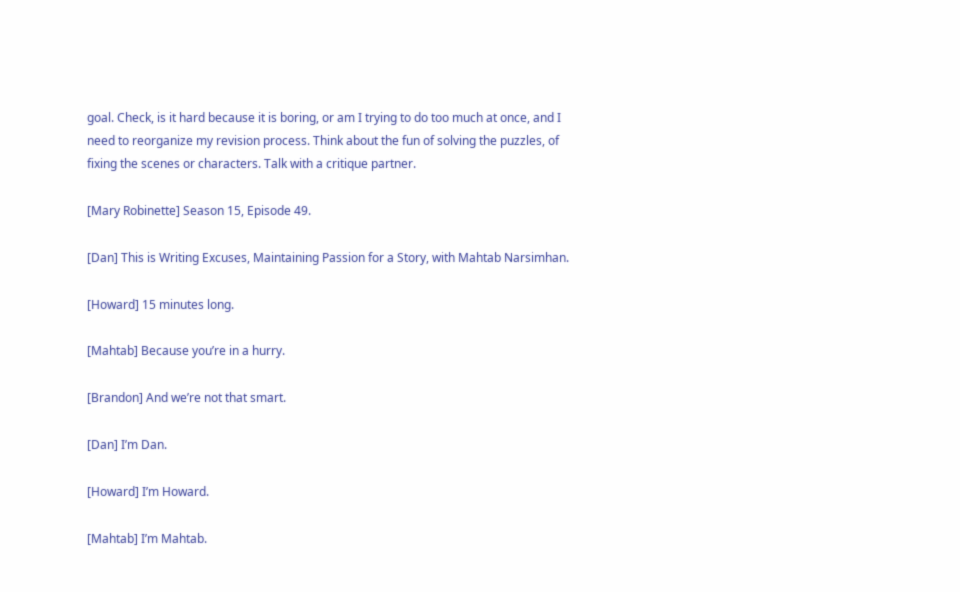goal. Check, is it hard because it is boring, or am I trying to do too much at once, and I need to reorganize my revision process. Think about the fun of solving the puzzles, of fixing the scenes or characters. Talk with a critique partner.

[Mary Robinette] Season 15, Episode 49.

[Dan] This is Writing Excuses, Maintaining Passion for a Story, with Mahtab Narsimhan.

[Howard] 15 minutes long.

[Mahtab] Because you’re in a hurry.

[Brandon] And we’re not that smart.

[Dan] I’m Dan.

[Howard] I’m Howard.

[Mahtab] I’m Mahtab.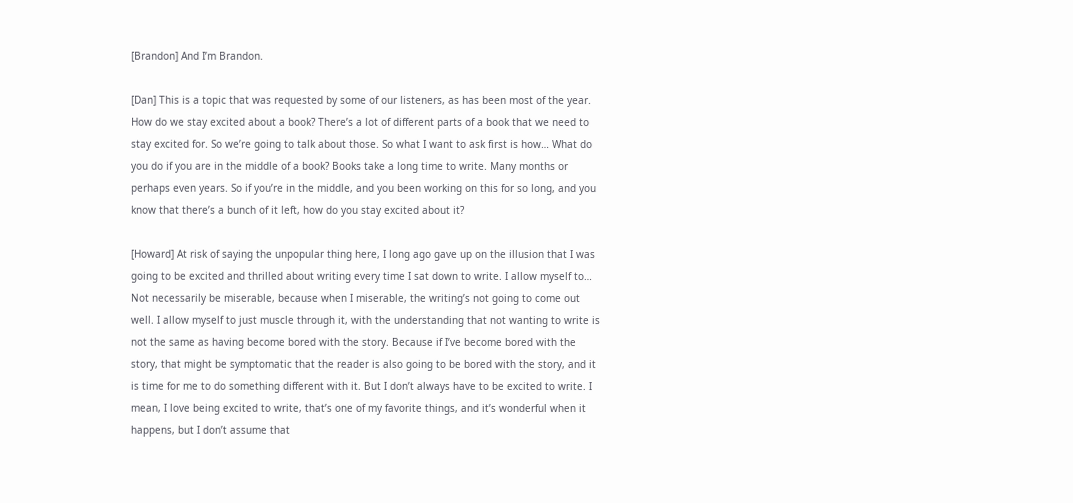[Brandon] And I’m Brandon.

[Dan] This is a topic that was requested by some of our listeners, as has been most of the year. How do we stay excited about a book? There’s a lot of different parts of a book that we need to stay excited for. So we’re going to talk about those. So what I want to ask first is how… What do you do if you are in the middle of a book? Books take a long time to write. Many months or perhaps even years. So if you’re in the middle, and you been working on this for so long, and you know that there’s a bunch of it left, how do you stay excited about it?

[Howard] At risk of saying the unpopular thing here, I long ago gave up on the illusion that I was going to be excited and thrilled about writing every time I sat down to write. I allow myself to… Not necessarily be miserable, because when I miserable, the writing’s not going to come out well. I allow myself to just muscle through it, with the understanding that not wanting to write is not the same as having become bored with the story. Because if I’ve become bored with the story, that might be symptomatic that the reader is also going to be bored with the story, and it is time for me to do something different with it. But I don’t always have to be excited to write. I mean, I love being excited to write, that’s one of my favorite things, and it’s wonderful when it happens, but I don’t assume that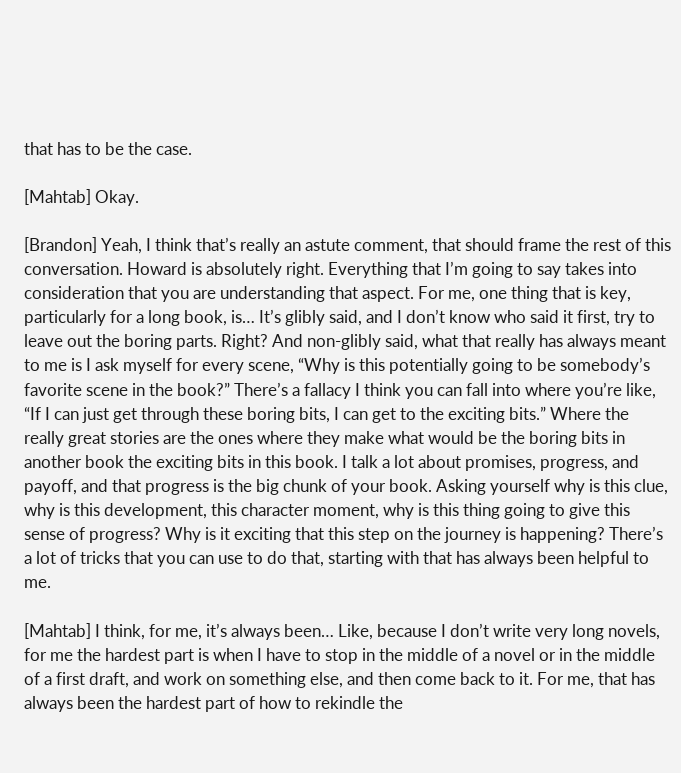that has to be the case.

[Mahtab] Okay.

[Brandon] Yeah, I think that’s really an astute comment, that should frame the rest of this conversation. Howard is absolutely right. Everything that I’m going to say takes into consideration that you are understanding that aspect. For me, one thing that is key, particularly for a long book, is… It’s glibly said, and I don’t know who said it first, try to leave out the boring parts. Right? And non-glibly said, what that really has always meant to me is I ask myself for every scene, “Why is this potentially going to be somebody’s favorite scene in the book?” There’s a fallacy I think you can fall into where you’re like, “If I can just get through these boring bits, I can get to the exciting bits.” Where the really great stories are the ones where they make what would be the boring bits in another book the exciting bits in this book. I talk a lot about promises, progress, and payoff, and that progress is the big chunk of your book. Asking yourself why is this clue, why is this development, this character moment, why is this thing going to give this sense of progress? Why is it exciting that this step on the journey is happening? There’s a lot of tricks that you can use to do that, starting with that has always been helpful to me.

[Mahtab] I think, for me, it’s always been… Like, because I don’t write very long novels, for me the hardest part is when I have to stop in the middle of a novel or in the middle of a first draft, and work on something else, and then come back to it. For me, that has always been the hardest part of how to rekindle the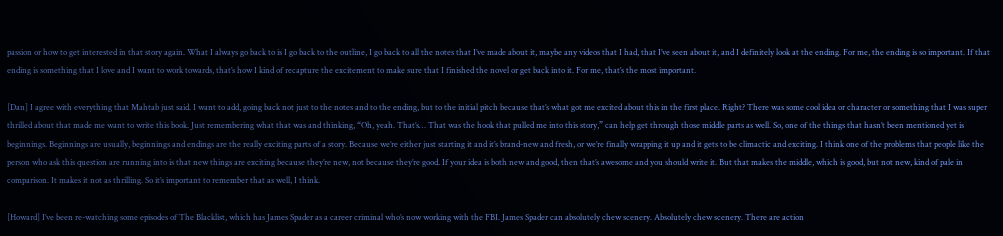passion or how to get interested in that story again. What I always go back to is I go back to the outline, I go back to all the notes that I’ve made about it, maybe any videos that I had, that I’ve seen about it, and I definitely look at the ending. For me, the ending is so important. If that ending is something that I love and I want to work towards, that’s how I kind of recapture the excitement to make sure that I finished the novel or get back into it. For me, that’s the most important.

[Dan] I agree with everything that Mahtab just said. I want to add, going back not just to the notes and to the ending, but to the initial pitch because that’s what got me excited about this in the first place. Right? There was some cool idea or character or something that I was super thrilled about that made me want to write this book. Just remembering what that was and thinking, “Oh, yeah. That’s… That was the hook that pulled me into this story,” can help get through those middle parts as well. So, one of the things that hasn’t been mentioned yet is beginnings. Beginnings are usually, beginnings and endings are the really exciting parts of a story. Because we’re either just starting it and it’s brand-new and fresh, or we’re finally wrapping it up and it gets to be climactic and exciting. I think one of the problems that people like the person who ask this question are running into is that new things are exciting because they’re new, not because they’re good. If your idea is both new and good, then that’s awesome and you should write it. But that makes the middle, which is good, but not new, kind of pale in comparison. It makes it not as thrilling. So it’s important to remember that as well, I think.

[Howard] I’ve been re-watching some episodes of The Blacklist, which has James Spader as a career criminal who’s now working with the FBI. James Spader can absolutely chew scenery. Absolutely chew scenery. There are action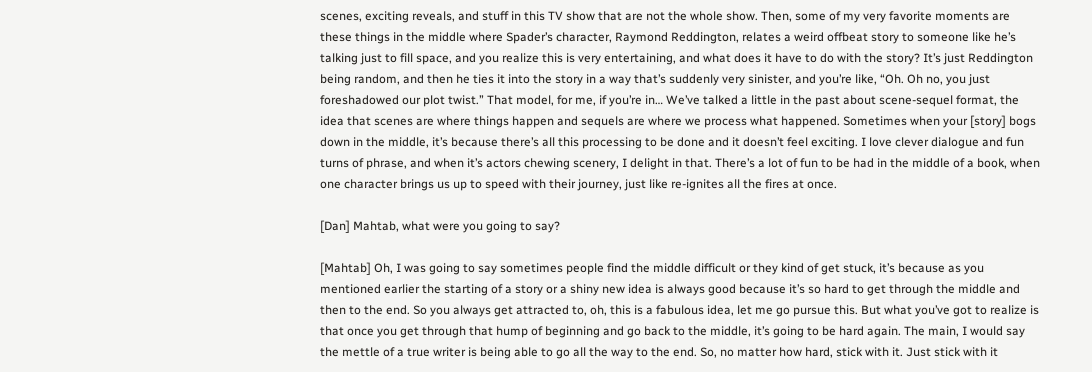scenes, exciting reveals, and stuff in this TV show that are not the whole show. Then, some of my very favorite moments are these things in the middle where Spader’s character, Raymond Reddington, relates a weird offbeat story to someone like he’s talking just to fill space, and you realize this is very entertaining, and what does it have to do with the story? It’s just Reddington being random, and then he ties it into the story in a way that’s suddenly very sinister, and you’re like, “Oh. Oh no, you just foreshadowed our plot twist.” That model, for me, if you’re in… We’ve talked a little in the past about scene-sequel format, the idea that scenes are where things happen and sequels are where we process what happened. Sometimes when your [story] bogs down in the middle, it’s because there’s all this processing to be done and it doesn’t feel exciting. I love clever dialogue and fun turns of phrase, and when it’s actors chewing scenery, I delight in that. There’s a lot of fun to be had in the middle of a book, when one character brings us up to speed with their journey, just like re-ignites all the fires at once.

[Dan] Mahtab, what were you going to say?

[Mahtab] Oh, I was going to say sometimes people find the middle difficult or they kind of get stuck, it’s because as you mentioned earlier the starting of a story or a shiny new idea is always good because it’s so hard to get through the middle and then to the end. So you always get attracted to, oh, this is a fabulous idea, let me go pursue this. But what you’ve got to realize is that once you get through that hump of beginning and go back to the middle, it’s going to be hard again. The main, I would say the mettle of a true writer is being able to go all the way to the end. So, no matter how hard, stick with it. Just stick with it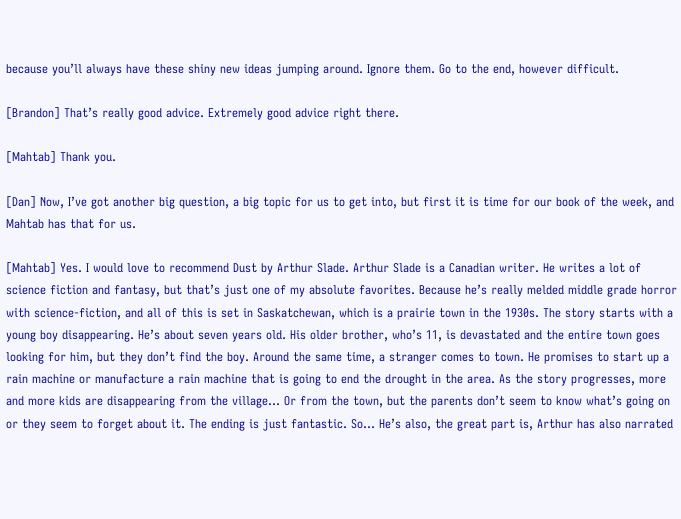because you’ll always have these shiny new ideas jumping around. Ignore them. Go to the end, however difficult.

[Brandon] That’s really good advice. Extremely good advice right there.

[Mahtab] Thank you.

[Dan] Now, I’ve got another big question, a big topic for us to get into, but first it is time for our book of the week, and Mahtab has that for us.

[Mahtab] Yes. I would love to recommend Dust by Arthur Slade. Arthur Slade is a Canadian writer. He writes a lot of science fiction and fantasy, but that’s just one of my absolute favorites. Because he’s really melded middle grade horror with science-fiction, and all of this is set in Saskatchewan, which is a prairie town in the 1930s. The story starts with a young boy disappearing. He’s about seven years old. His older brother, who’s 11, is devastated and the entire town goes looking for him, but they don’t find the boy. Around the same time, a stranger comes to town. He promises to start up a rain machine or manufacture a rain machine that is going to end the drought in the area. As the story progresses, more and more kids are disappearing from the village… Or from the town, but the parents don’t seem to know what’s going on or they seem to forget about it. The ending is just fantastic. So… He’s also, the great part is, Arthur has also narrated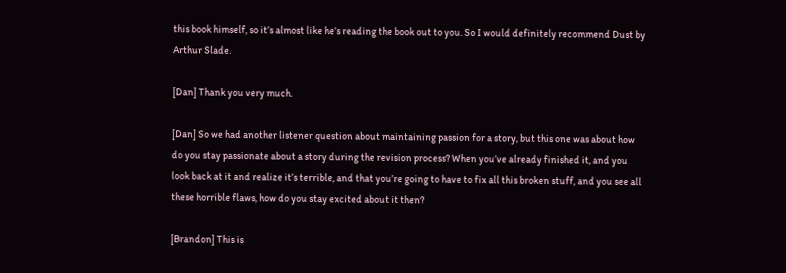this book himself, so it’s almost like he’s reading the book out to you. So I would definitely recommend Dust by Arthur Slade.

[Dan] Thank you very much.

[Dan] So we had another listener question about maintaining passion for a story, but this one was about how do you stay passionate about a story during the revision process? When you’ve already finished it, and you look back at it and realize it’s terrible, and that you’re going to have to fix all this broken stuff, and you see all these horrible flaws, how do you stay excited about it then?

[Brandon] This is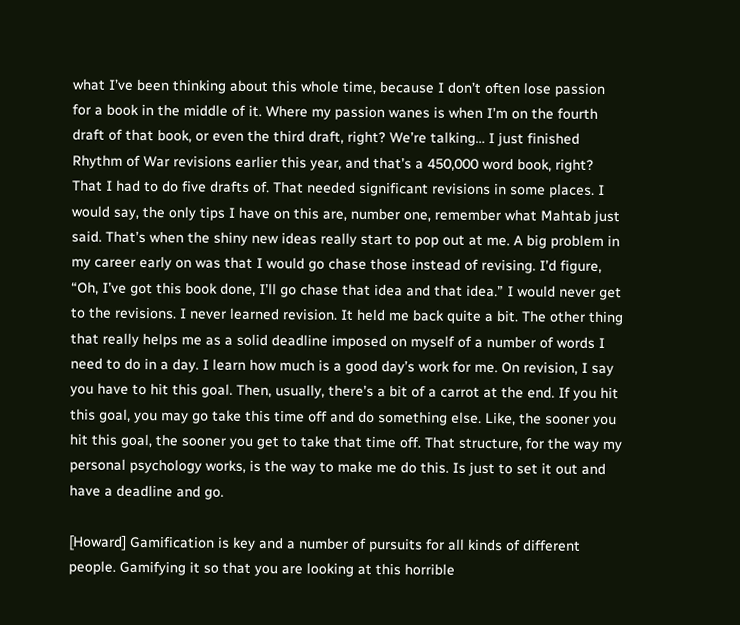what I’ve been thinking about this whole time, because I don’t often lose passion for a book in the middle of it. Where my passion wanes is when I’m on the fourth draft of that book, or even the third draft, right? We’re talking… I just finished Rhythm of War revisions earlier this year, and that’s a 450,000 word book, right? That I had to do five drafts of. That needed significant revisions in some places. I would say, the only tips I have on this are, number one, remember what Mahtab just said. That’s when the shiny new ideas really start to pop out at me. A big problem in my career early on was that I would go chase those instead of revising. I’d figure, “Oh, I’ve got this book done, I’ll go chase that idea and that idea.” I would never get to the revisions. I never learned revision. It held me back quite a bit. The other thing that really helps me as a solid deadline imposed on myself of a number of words I need to do in a day. I learn how much is a good day’s work for me. On revision, I say you have to hit this goal. Then, usually, there’s a bit of a carrot at the end. If you hit this goal, you may go take this time off and do something else. Like, the sooner you hit this goal, the sooner you get to take that time off. That structure, for the way my personal psychology works, is the way to make me do this. Is just to set it out and have a deadline and go.

[Howard] Gamification is key and a number of pursuits for all kinds of different people. Gamifying it so that you are looking at this horrible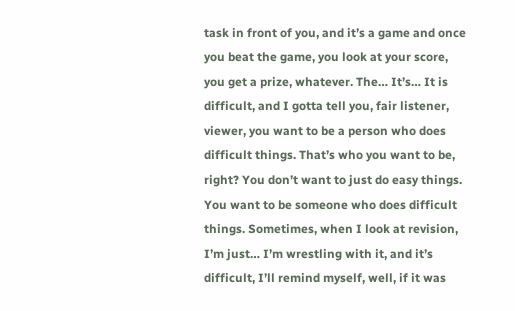task in front of you, and it’s a game and once you beat the game, you look at your score, you get a prize, whatever. The… It’s… It is difficult, and I gotta tell you, fair listener, viewer, you want to be a person who does difficult things. That’s who you want to be, right? You don’t want to just do easy things. You want to be someone who does difficult things. Sometimes, when I look at revision, I’m just… I’m wrestling with it, and it’s difficult, I’ll remind myself, well, if it was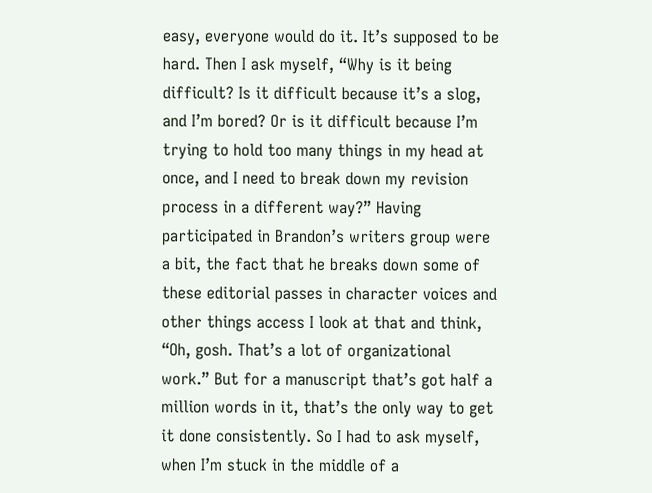easy, everyone would do it. It’s supposed to be hard. Then I ask myself, “Why is it being difficult? Is it difficult because it’s a slog, and I’m bored? Or is it difficult because I’m trying to hold too many things in my head at once, and I need to break down my revision process in a different way?” Having participated in Brandon’s writers group were a bit, the fact that he breaks down some of these editorial passes in character voices and other things access I look at that and think, “Oh, gosh. That’s a lot of organizational work.” But for a manuscript that’s got half a million words in it, that’s the only way to get it done consistently. So I had to ask myself, when I’m stuck in the middle of a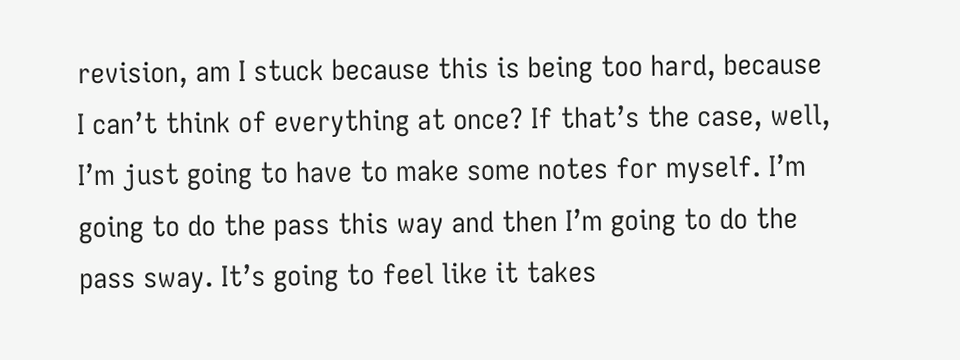revision, am I stuck because this is being too hard, because I can’t think of everything at once? If that’s the case, well, I’m just going to have to make some notes for myself. I’m going to do the pass this way and then I’m going to do the pass sway. It’s going to feel like it takes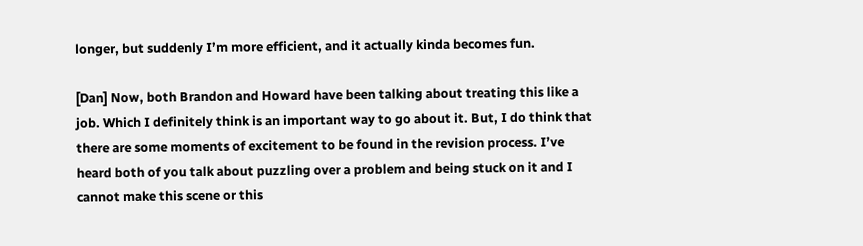longer, but suddenly I’m more efficient, and it actually kinda becomes fun.

[Dan] Now, both Brandon and Howard have been talking about treating this like a job. Which I definitely think is an important way to go about it. But, I do think that there are some moments of excitement to be found in the revision process. I’ve heard both of you talk about puzzling over a problem and being stuck on it and I cannot make this scene or this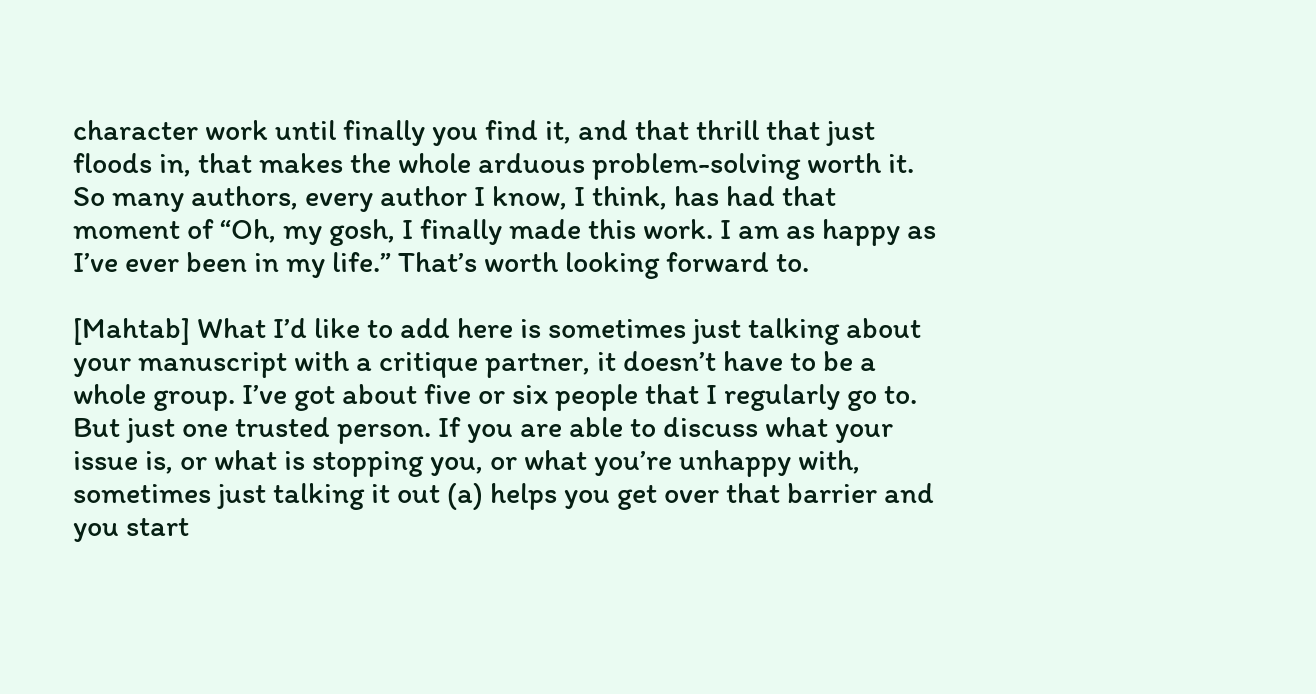character work until finally you find it, and that thrill that just floods in, that makes the whole arduous problem-solving worth it. So many authors, every author I know, I think, has had that moment of “Oh, my gosh, I finally made this work. I am as happy as I’ve ever been in my life.” That’s worth looking forward to.

[Mahtab] What I’d like to add here is sometimes just talking about your manuscript with a critique partner, it doesn’t have to be a whole group. I’ve got about five or six people that I regularly go to. But just one trusted person. If you are able to discuss what your issue is, or what is stopping you, or what you’re unhappy with, sometimes just talking it out (a) helps you get over that barrier and you start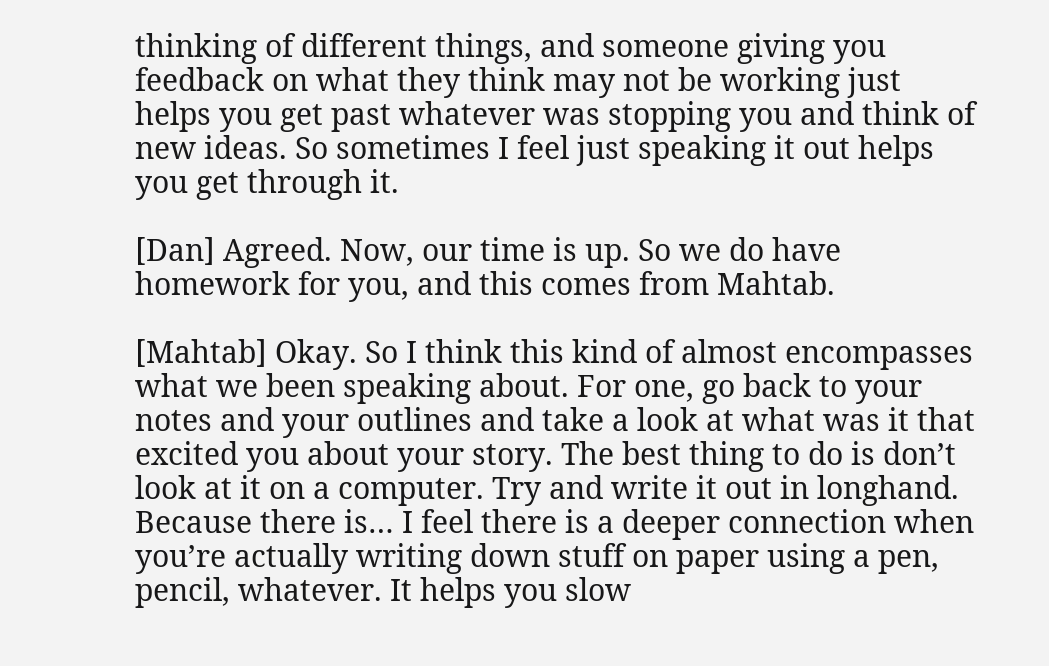thinking of different things, and someone giving you feedback on what they think may not be working just helps you get past whatever was stopping you and think of new ideas. So sometimes I feel just speaking it out helps you get through it.

[Dan] Agreed. Now, our time is up. So we do have homework for you, and this comes from Mahtab.

[Mahtab] Okay. So I think this kind of almost encompasses what we been speaking about. For one, go back to your notes and your outlines and take a look at what was it that excited you about your story. The best thing to do is don’t look at it on a computer. Try and write it out in longhand. Because there is… I feel there is a deeper connection when you’re actually writing down stuff on paper using a pen, pencil, whatever. It helps you slow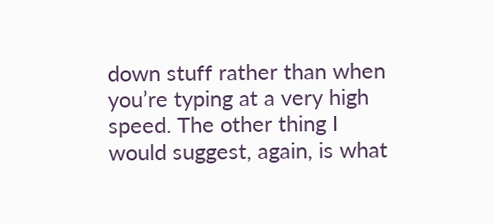down stuff rather than when you’re typing at a very high speed. The other thing I would suggest, again, is what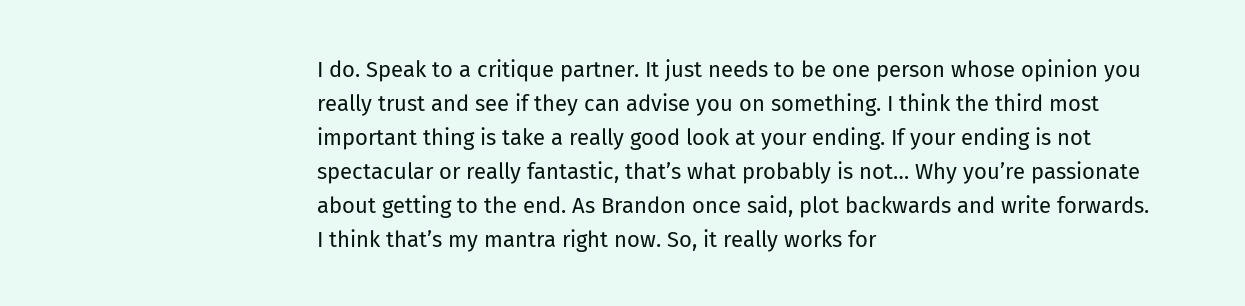I do. Speak to a critique partner. It just needs to be one person whose opinion you really trust and see if they can advise you on something. I think the third most important thing is take a really good look at your ending. If your ending is not spectacular or really fantastic, that’s what probably is not… Why you’re passionate about getting to the end. As Brandon once said, plot backwards and write forwards. I think that’s my mantra right now. So, it really works for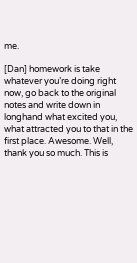me.

[Dan] homework is take whatever you’re doing right now, go back to the original notes and write down in longhand what excited you, what attracted you to that in the first place. Awesome. Well, thank you so much. This is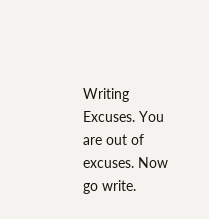Writing Excuses. You are out of excuses. Now go write.